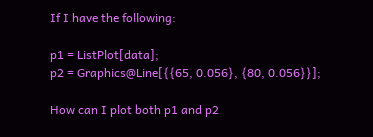If I have the following:

p1 = ListPlot[data];
p2 = Graphics@Line[{{65, 0.056}, {80, 0.056}}];

How can I plot both p1 and p2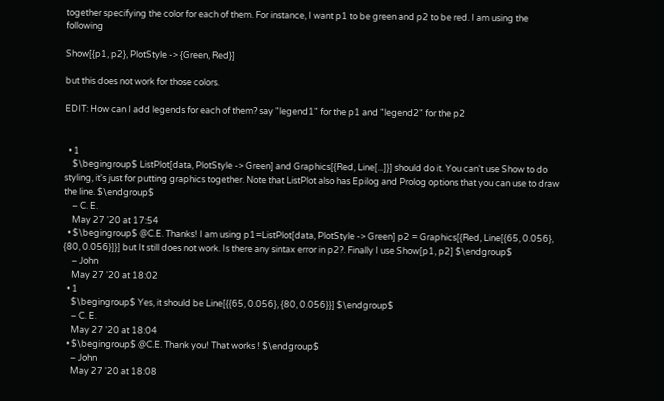together specifying the color for each of them. For instance, I want p1 to be green and p2 to be red. I am using the following

Show[{p1, p2}, PlotStyle -> {Green, Red}]

but this does not work for those colors.

EDIT: How can I add legends for each of them? say "legend1" for the p1 and "legend2" for the p2


  • 1
    $\begingroup$ ListPlot[data, PlotStyle -> Green] and Graphics[{Red, Line[...]}] should do it. You can't use Show to do styling, it's just for putting graphics together. Note that ListPlot also has Epilog and Prolog options that you can use to draw the line. $\endgroup$
    – C. E.
    May 27 '20 at 17:54
  • $\begingroup$ @C.E. Thanks! I am using p1=ListPlot[data, PlotStyle -> Green] p2 = Graphics[{Red, Line[{65, 0.056}, {80, 0.056}]}] but It still does not work. Is there any sintax error in p2?. Finally I use Show[p1, p2] $\endgroup$
    – John
    May 27 '20 at 18:02
  • 1
    $\begingroup$ Yes, it should be Line[{{65, 0.056}, {80, 0.056}}] $\endgroup$
    – C. E.
    May 27 '20 at 18:04
  • $\begingroup$ @C.E. Thank you! That works ! $\endgroup$
    – John
    May 27 '20 at 18:08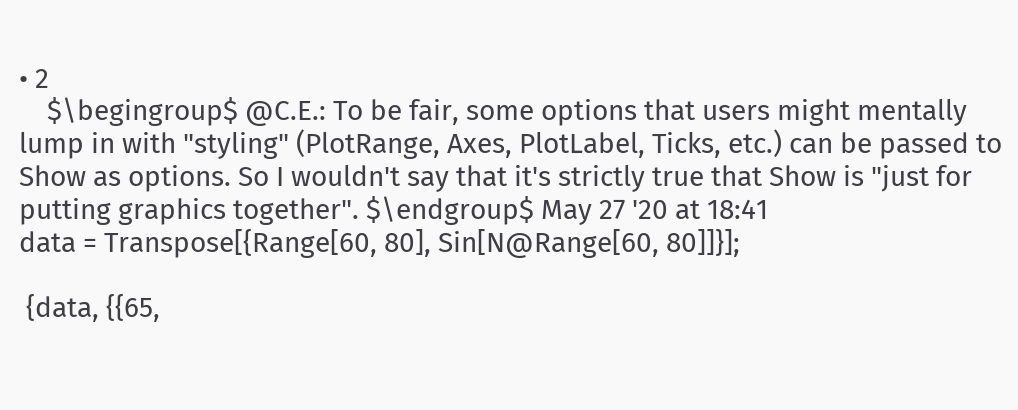• 2
    $\begingroup$ @C.E.: To be fair, some options that users might mentally lump in with "styling" (PlotRange, Axes, PlotLabel, Ticks, etc.) can be passed to Show as options. So I wouldn't say that it's strictly true that Show is "just for putting graphics together". $\endgroup$ May 27 '20 at 18:41
data = Transpose[{Range[60, 80], Sin[N@Range[60, 80]]}];

 {data, {{65,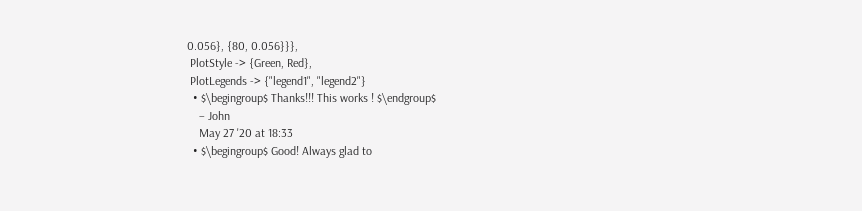0.056}, {80, 0.056}}},
 PlotStyle -> {Green, Red},
 PlotLegends -> {"legend1", "legend2"}
  • $\begingroup$ Thanks!!! This works ! $\endgroup$
    – John
    May 27 '20 at 18:33
  • $\begingroup$ Good! Always glad to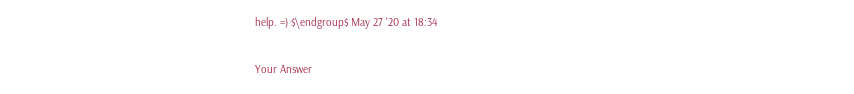help. =) $\endgroup$ May 27 '20 at 18:34

Your Answer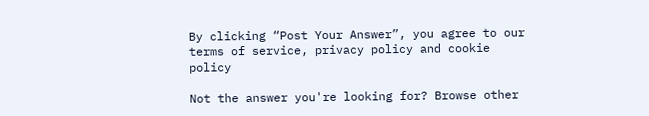By clicking “Post Your Answer”, you agree to our terms of service, privacy policy and cookie policy

Not the answer you're looking for? Browse other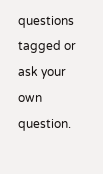questions tagged or ask your own question.